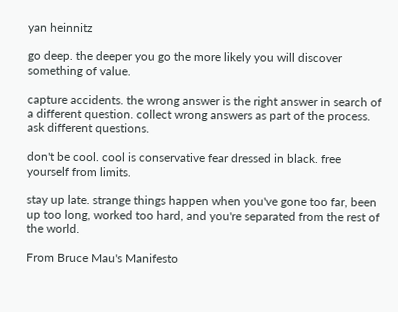yan heinnitz

go deep. the deeper you go the more likely you will discover something of value.

capture accidents. the wrong answer is the right answer in search of a different question. collect wrong answers as part of the process. ask different questions.

don't be cool. cool is conservative fear dressed in black. free yourself from limits.

stay up late. strange things happen when you've gone too far, been up too long, worked too hard, and you're separated from the rest of the world.

From Bruce Mau's Manifesto